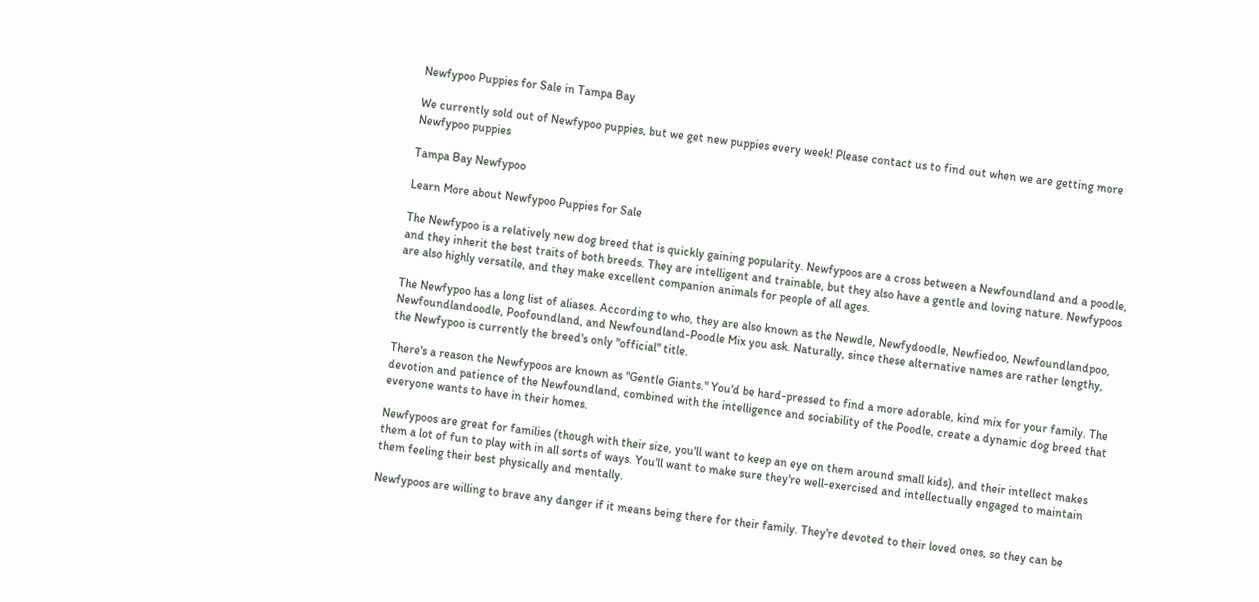Newfypoo Puppies for Sale in Tampa Bay

We currently sold out of Newfypoo puppies, but we get new puppies every week! Please contact us to find out when we are getting more Newfypoo puppies

Tampa Bay Newfypoo

Learn More about Newfypoo Puppies for Sale

The Newfypoo is a relatively new dog breed that is quickly gaining popularity. Newfypoos are a cross between a Newfoundland and a poodle, and they inherit the best traits of both breeds. They are intelligent and trainable, but they also have a gentle and loving nature. Newfypoos are also highly versatile, and they make excellent companion animals for people of all ages.

The Newfypoo has a long list of aliases. According to who, they are also known as the Newdle, Newfydoodle, Newfiedoo, Newfoundlandpoo, Newfoundlandoodle, Poofoundland, and Newfoundland-Poodle Mix you ask. Naturally, since these alternative names are rather lengthy, the Newfypoo is currently the breed's only "official" title.

There's a reason the Newfypoos are known as "Gentle Giants." You'd be hard-pressed to find a more adorable, kind mix for your family. The devotion and patience of the Newfoundland, combined with the intelligence and sociability of the Poodle, create a dynamic dog breed that everyone wants to have in their homes.

Newfypoos are great for families (though with their size, you'll want to keep an eye on them around small kids), and their intellect makes them a lot of fun to play with in all sorts of ways. You'll want to make sure they're well-exercised and intellectually engaged to maintain them feeling their best physically and mentally.

Newfypoos are willing to brave any danger if it means being there for their family. They're devoted to their loved ones, so they can be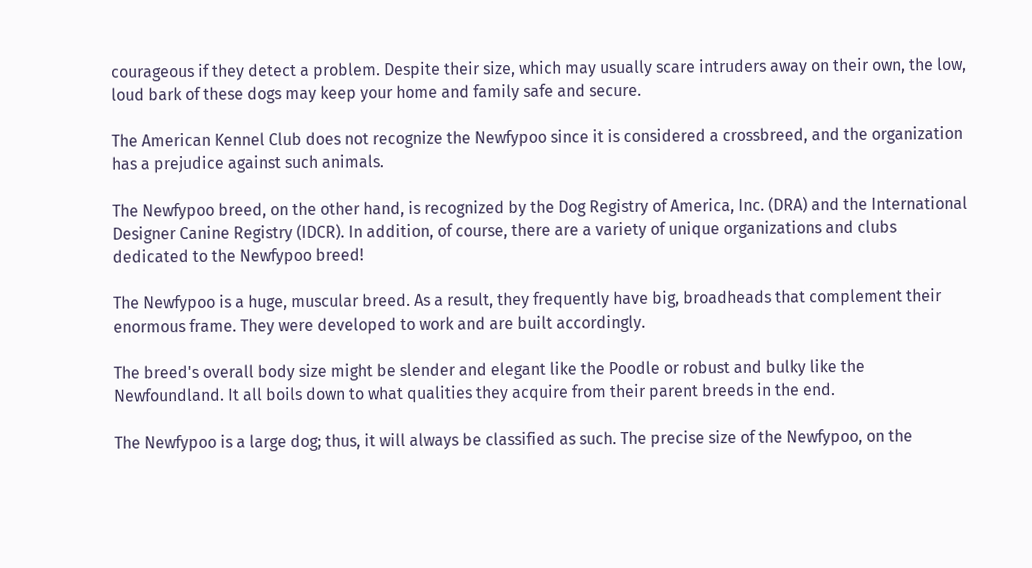courageous if they detect a problem. Despite their size, which may usually scare intruders away on their own, the low, loud bark of these dogs may keep your home and family safe and secure.

The American Kennel Club does not recognize the Newfypoo since it is considered a crossbreed, and the organization has a prejudice against such animals.

The Newfypoo breed, on the other hand, is recognized by the Dog Registry of America, Inc. (DRA) and the International Designer Canine Registry (IDCR). In addition, of course, there are a variety of unique organizations and clubs dedicated to the Newfypoo breed!

The Newfypoo is a huge, muscular breed. As a result, they frequently have big, broadheads that complement their enormous frame. They were developed to work and are built accordingly.

The breed's overall body size might be slender and elegant like the Poodle or robust and bulky like the Newfoundland. It all boils down to what qualities they acquire from their parent breeds in the end.

The Newfypoo is a large dog; thus, it will always be classified as such. The precise size of the Newfypoo, on the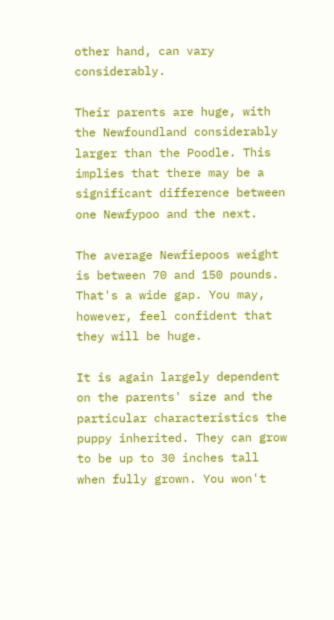other hand, can vary considerably.

Their parents are huge, with the Newfoundland considerably larger than the Poodle. This implies that there may be a significant difference between one Newfypoo and the next.

The average Newfiepoos weight is between 70 and 150 pounds. That's a wide gap. You may, however, feel confident that they will be huge.

It is again largely dependent on the parents' size and the particular characteristics the puppy inherited. They can grow to be up to 30 inches tall when fully grown. You won't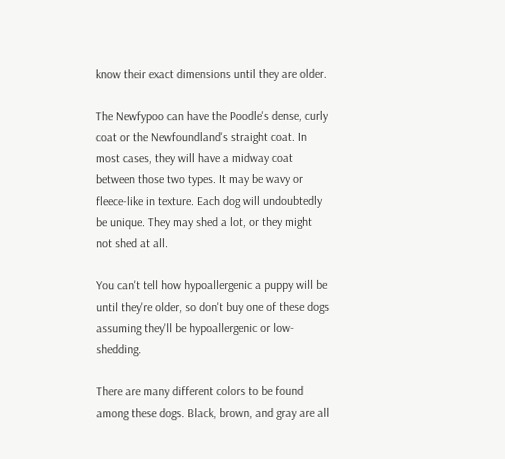know their exact dimensions until they are older.

The Newfypoo can have the Poodle's dense, curly coat or the Newfoundland's straight coat. In most cases, they will have a midway coat between those two types. It may be wavy or fleece-like in texture. Each dog will undoubtedly be unique. They may shed a lot, or they might not shed at all.

You can't tell how hypoallergenic a puppy will be until they're older, so don't buy one of these dogs assuming they'll be hypoallergenic or low-shedding.

There are many different colors to be found among these dogs. Black, brown, and gray are all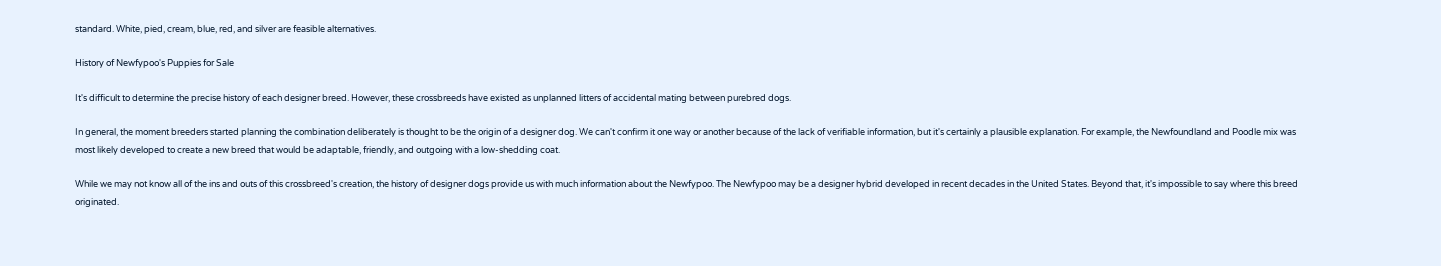standard. White, pied, cream, blue, red, and silver are feasible alternatives.

History of Newfypoo's Puppies for Sale

It's difficult to determine the precise history of each designer breed. However, these crossbreeds have existed as unplanned litters of accidental mating between purebred dogs.

In general, the moment breeders started planning the combination deliberately is thought to be the origin of a designer dog. We can't confirm it one way or another because of the lack of verifiable information, but it's certainly a plausible explanation. For example, the Newfoundland and Poodle mix was most likely developed to create a new breed that would be adaptable, friendly, and outgoing with a low-shedding coat.

While we may not know all of the ins and outs of this crossbreed's creation, the history of designer dogs provide us with much information about the Newfypoo. The Newfypoo may be a designer hybrid developed in recent decades in the United States. Beyond that, it's impossible to say where this breed originated.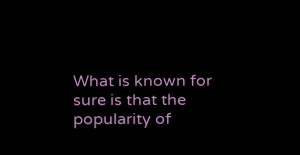What is known for sure is that the popularity of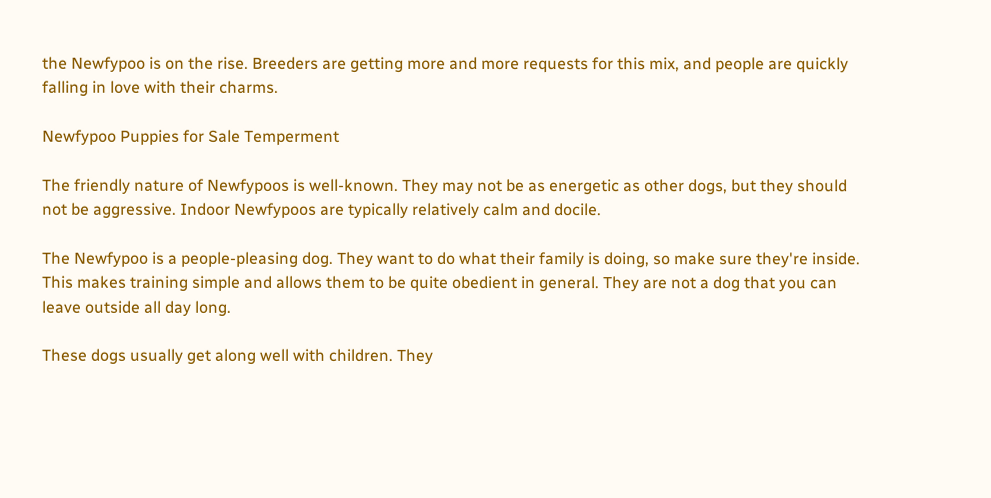the Newfypoo is on the rise. Breeders are getting more and more requests for this mix, and people are quickly falling in love with their charms.

Newfypoo Puppies for Sale Temperment

The friendly nature of Newfypoos is well-known. They may not be as energetic as other dogs, but they should not be aggressive. Indoor Newfypoos are typically relatively calm and docile.

The Newfypoo is a people-pleasing dog. They want to do what their family is doing, so make sure they're inside. This makes training simple and allows them to be quite obedient in general. They are not a dog that you can leave outside all day long.

These dogs usually get along well with children. They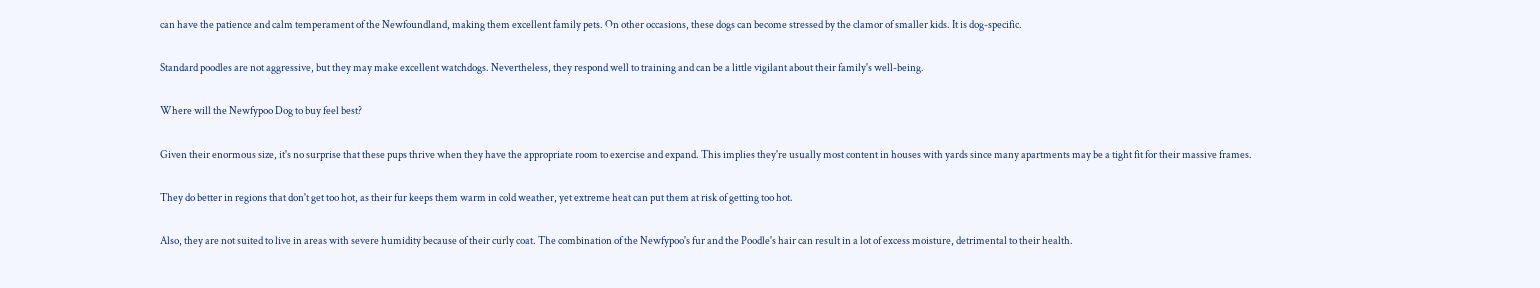can have the patience and calm temperament of the Newfoundland, making them excellent family pets. On other occasions, these dogs can become stressed by the clamor of smaller kids. It is dog-specific.

Standard poodles are not aggressive, but they may make excellent watchdogs. Nevertheless, they respond well to training and can be a little vigilant about their family's well-being.

Where will the Newfypoo Dog to buy feel best?

Given their enormous size, it's no surprise that these pups thrive when they have the appropriate room to exercise and expand. This implies they're usually most content in houses with yards since many apartments may be a tight fit for their massive frames.

They do better in regions that don't get too hot, as their fur keeps them warm in cold weather, yet extreme heat can put them at risk of getting too hot.

Also, they are not suited to live in areas with severe humidity because of their curly coat. The combination of the Newfypoo's fur and the Poodle's hair can result in a lot of excess moisture, detrimental to their health.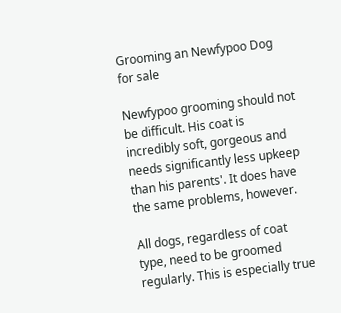Grooming an Newfypoo Dog for sale

Newfypoo grooming should not be difficult. His coat is incredibly soft, gorgeous and needs significantly less upkeep than his parents'. It does have the same problems, however.

All dogs, regardless of coat type, need to be groomed regularly. This is especially true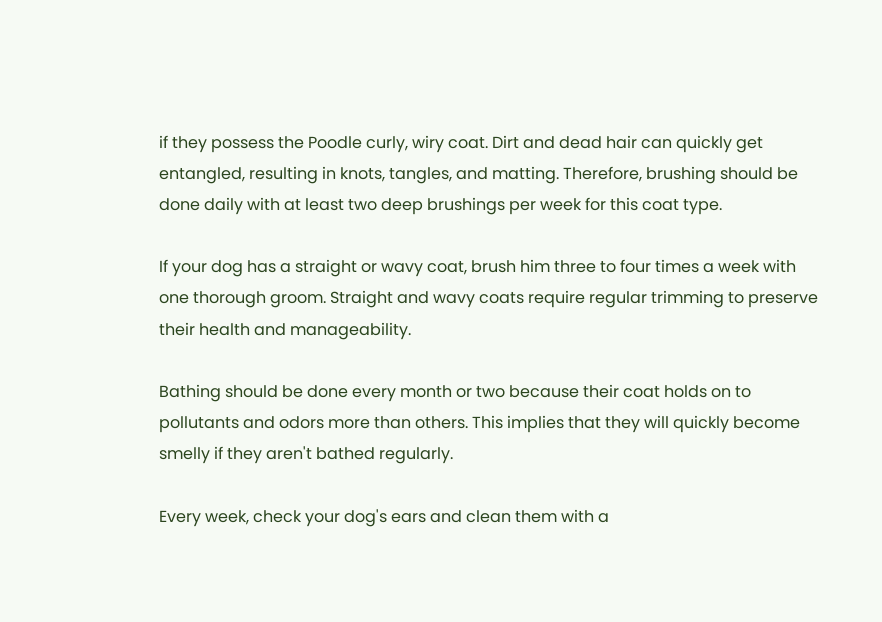if they possess the Poodle curly, wiry coat. Dirt and dead hair can quickly get entangled, resulting in knots, tangles, and matting. Therefore, brushing should be done daily with at least two deep brushings per week for this coat type.

If your dog has a straight or wavy coat, brush him three to four times a week with one thorough groom. Straight and wavy coats require regular trimming to preserve their health and manageability.

Bathing should be done every month or two because their coat holds on to pollutants and odors more than others. This implies that they will quickly become smelly if they aren't bathed regularly.

Every week, check your dog's ears and clean them with a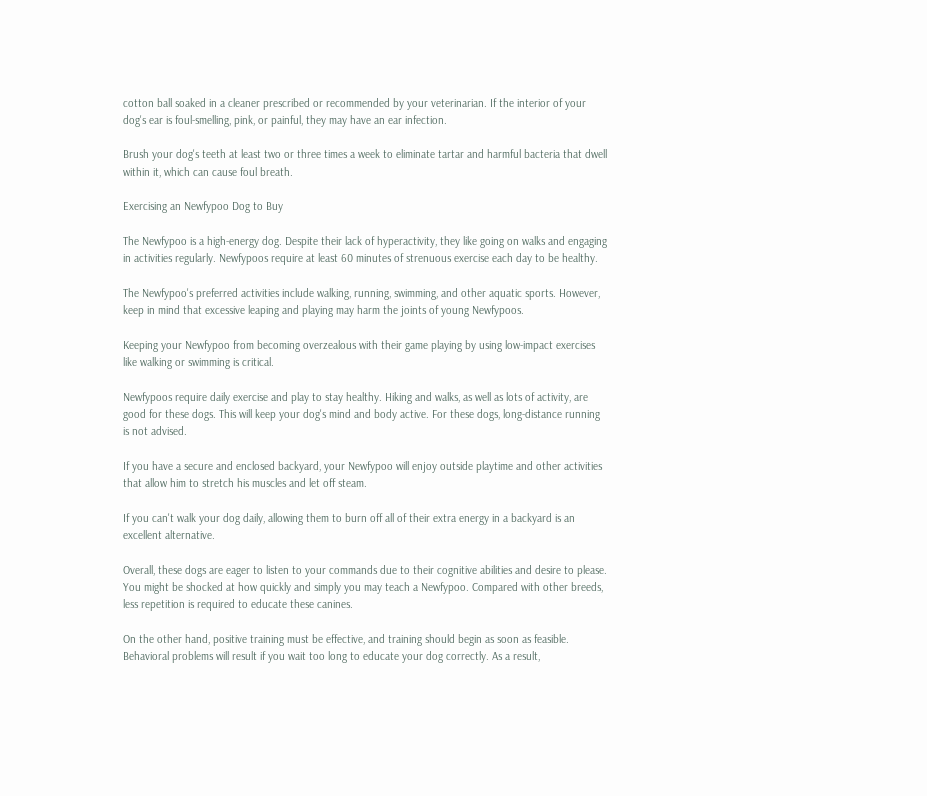cotton ball soaked in a cleaner prescribed or recommended by your veterinarian. If the interior of your dog's ear is foul-smelling, pink, or painful, they may have an ear infection.

Brush your dog's teeth at least two or three times a week to eliminate tartar and harmful bacteria that dwell within it, which can cause foul breath.

Exercising an Newfypoo Dog to Buy

The Newfypoo is a high-energy dog. Despite their lack of hyperactivity, they like going on walks and engaging in activities regularly. Newfypoos require at least 60 minutes of strenuous exercise each day to be healthy.

The Newfypoo's preferred activities include walking, running, swimming, and other aquatic sports. However, keep in mind that excessive leaping and playing may harm the joints of young Newfypoos.

Keeping your Newfypoo from becoming overzealous with their game playing by using low-impact exercises like walking or swimming is critical.

Newfypoos require daily exercise and play to stay healthy. Hiking and walks, as well as lots of activity, are good for these dogs. This will keep your dog's mind and body active. For these dogs, long-distance running is not advised.

If you have a secure and enclosed backyard, your Newfypoo will enjoy outside playtime and other activities that allow him to stretch his muscles and let off steam.

If you can't walk your dog daily, allowing them to burn off all of their extra energy in a backyard is an excellent alternative.

Overall, these dogs are eager to listen to your commands due to their cognitive abilities and desire to please. You might be shocked at how quickly and simply you may teach a Newfypoo. Compared with other breeds, less repetition is required to educate these canines.

On the other hand, positive training must be effective, and training should begin as soon as feasible. Behavioral problems will result if you wait too long to educate your dog correctly. As a result,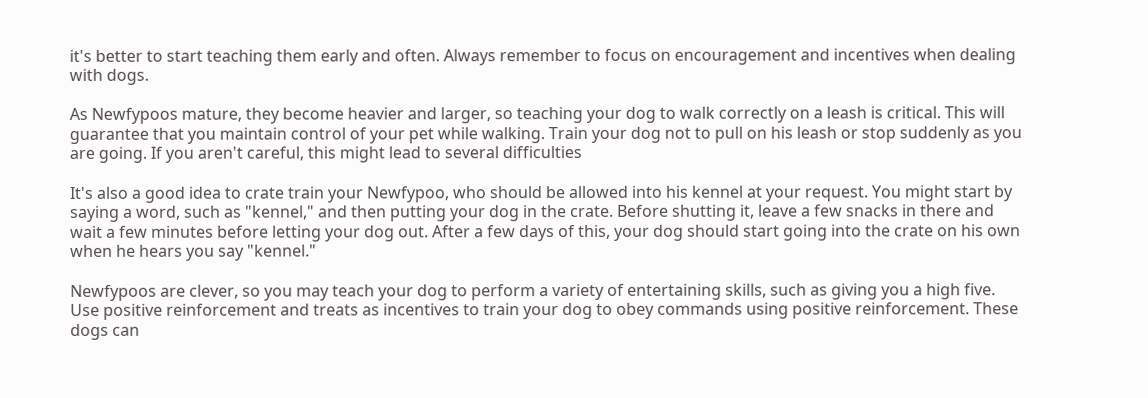it's better to start teaching them early and often. Always remember to focus on encouragement and incentives when dealing with dogs.

As Newfypoos mature, they become heavier and larger, so teaching your dog to walk correctly on a leash is critical. This will guarantee that you maintain control of your pet while walking. Train your dog not to pull on his leash or stop suddenly as you are going. If you aren't careful, this might lead to several difficulties

It's also a good idea to crate train your Newfypoo, who should be allowed into his kennel at your request. You might start by saying a word, such as "kennel," and then putting your dog in the crate. Before shutting it, leave a few snacks in there and wait a few minutes before letting your dog out. After a few days of this, your dog should start going into the crate on his own when he hears you say "kennel."

Newfypoos are clever, so you may teach your dog to perform a variety of entertaining skills, such as giving you a high five. Use positive reinforcement and treats as incentives to train your dog to obey commands using positive reinforcement. These dogs can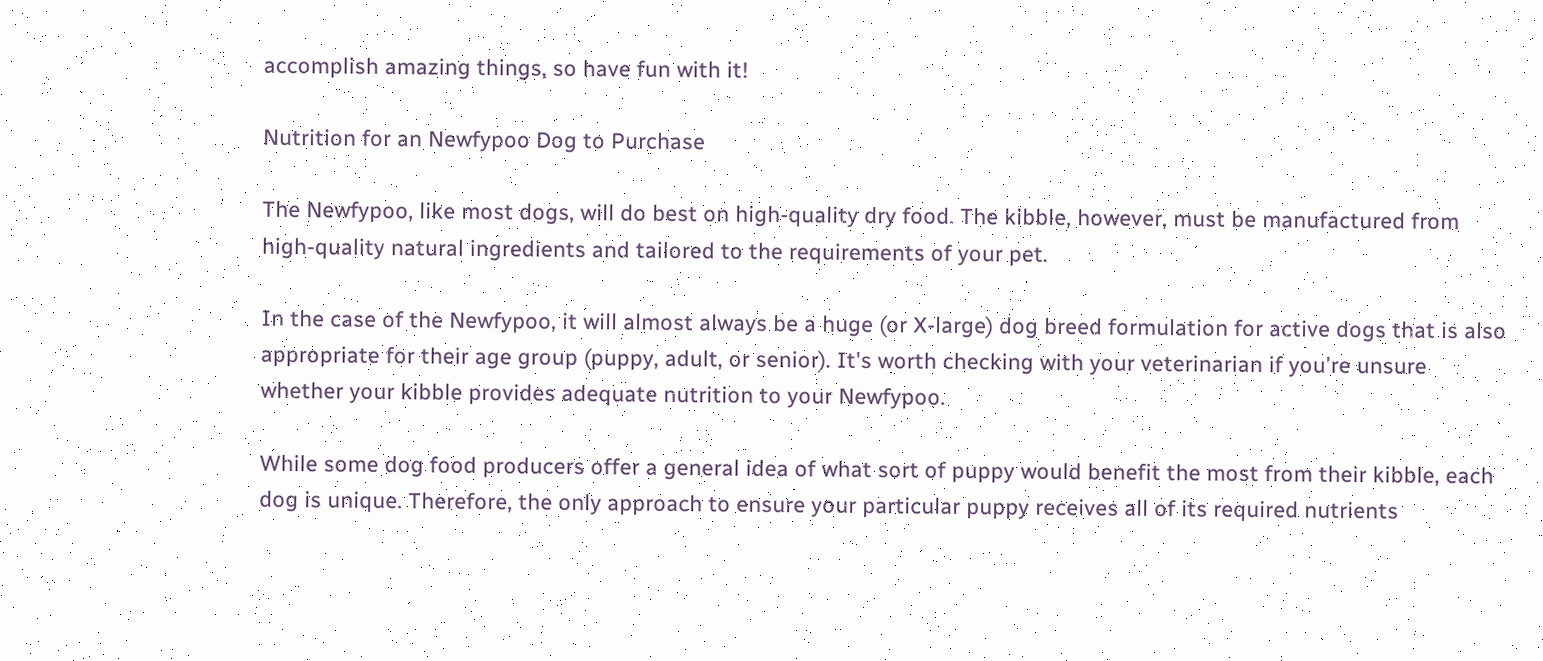accomplish amazing things, so have fun with it!

Nutrition for an Newfypoo Dog to Purchase

The Newfypoo, like most dogs, will do best on high-quality dry food. The kibble, however, must be manufactured from high-quality natural ingredients and tailored to the requirements of your pet.

In the case of the Newfypoo, it will almost always be a huge (or X-large) dog breed formulation for active dogs that is also appropriate for their age group (puppy, adult, or senior). It's worth checking with your veterinarian if you're unsure whether your kibble provides adequate nutrition to your Newfypoo.

While some dog food producers offer a general idea of what sort of puppy would benefit the most from their kibble, each dog is unique. Therefore, the only approach to ensure your particular puppy receives all of its required nutrients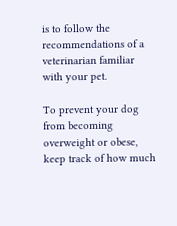is to follow the recommendations of a veterinarian familiar with your pet.

To prevent your dog from becoming overweight or obese, keep track of how much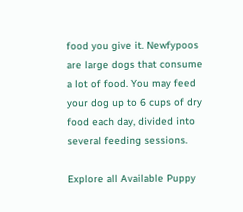food you give it. Newfypoos are large dogs that consume a lot of food. You may feed your dog up to 6 cups of dry food each day, divided into several feeding sessions.

Explore all Available Puppy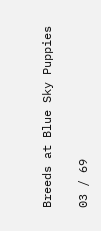Breeds at Blue Sky Puppies

03 / 69